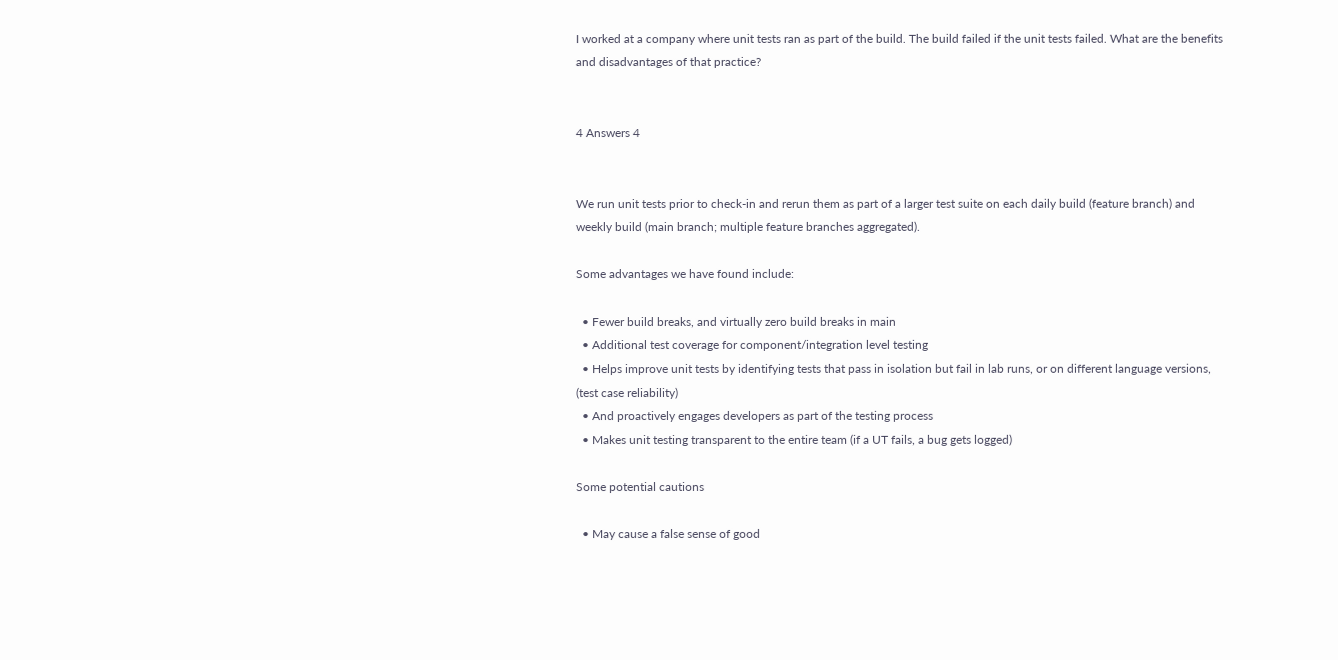I worked at a company where unit tests ran as part of the build. The build failed if the unit tests failed. What are the benefits and disadvantages of that practice?


4 Answers 4


We run unit tests prior to check-in and rerun them as part of a larger test suite on each daily build (feature branch) and weekly build (main branch; multiple feature branches aggregated).

Some advantages we have found include:

  • Fewer build breaks, and virtually zero build breaks in main
  • Additional test coverage for component/integration level testing
  • Helps improve unit tests by identifying tests that pass in isolation but fail in lab runs, or on different language versions, (test case reliability)
  • And proactively engages developers as part of the testing process
  • Makes unit testing transparent to the entire team (if a UT fails, a bug gets logged)

Some potential cautions

  • May cause a false sense of good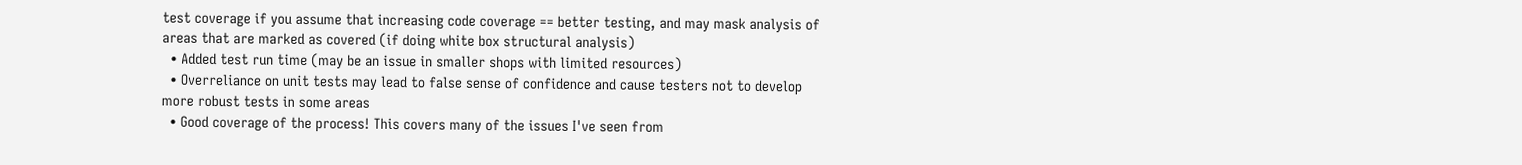test coverage if you assume that increasing code coverage == better testing, and may mask analysis of areas that are marked as covered (if doing white box structural analysis)
  • Added test run time (may be an issue in smaller shops with limited resources)
  • Overreliance on unit tests may lead to false sense of confidence and cause testers not to develop more robust tests in some areas
  • Good coverage of the process! This covers many of the issues I've seen from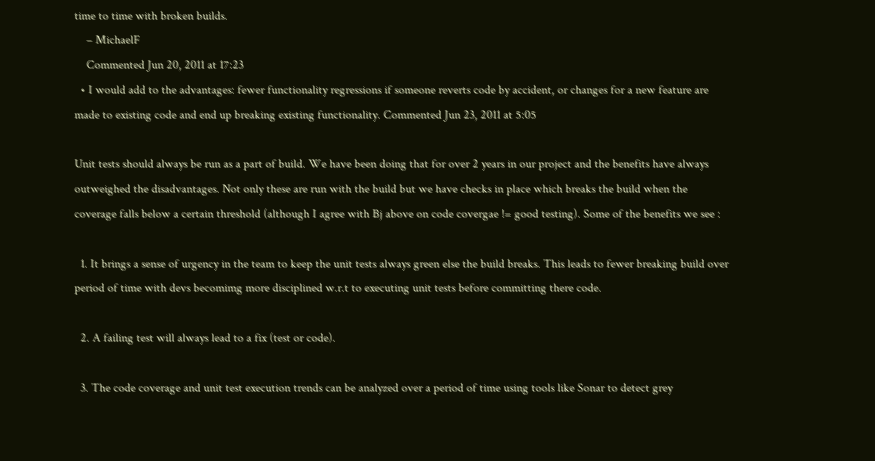time to time with broken builds.
    – MichaelF
    Commented Jun 20, 2011 at 17:23
  • I would add to the advantages: fewer functionality regressions if someone reverts code by accident, or changes for a new feature are made to existing code and end up breaking existing functionality. Commented Jun 23, 2011 at 5:05

Unit tests should always be run as a part of build. We have been doing that for over 2 years in our project and the benefits have always outweighed the disadvantages. Not only these are run with the build but we have checks in place which breaks the build when the coverage falls below a certain threshold (although I agree with Bj above on code covergae != good testing). Some of the benefits we see :

  1. It brings a sense of urgency in the team to keep the unit tests always green else the build breaks. This leads to fewer breaking build over period of time with devs becomimg more disciplined w.r.t to executing unit tests before committing there code.

  2. A failing test will always lead to a fix (test or code).

  3. The code coverage and unit test execution trends can be analyzed over a period of time using tools like Sonar to detect grey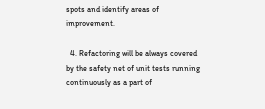spots and identify areas of improvement.

  4. Refactoring will be always covered by the safety net of unit tests running continuously as a part of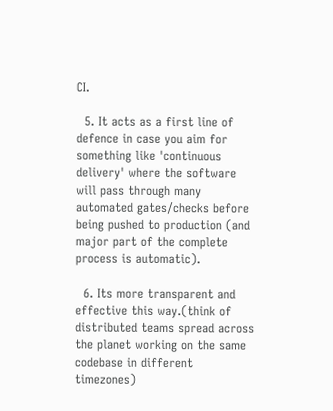CI.

  5. It acts as a first line of defence in case you aim for something like 'continuous delivery' where the software will pass through many automated gates/checks before being pushed to production (and major part of the complete process is automatic).

  6. Its more transparent and effective this way.(think of distributed teams spread across the planet working on the same codebase in different timezones)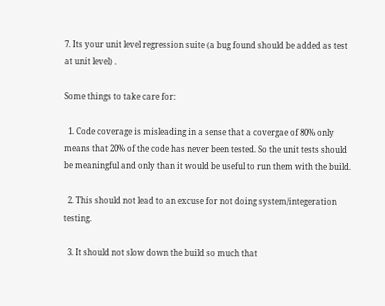7. Its your unit level regression suite (a bug found should be added as test at unit level) .

Some things to take care for:

  1. Code coverage is misleading in a sense that a covergae of 80% only means that 20% of the code has never been tested. So the unit tests should be meaningful and only than it would be useful to run them with the build.

  2. This should not lead to an excuse for not doing system/integeration testing.

  3. It should not slow down the build so much that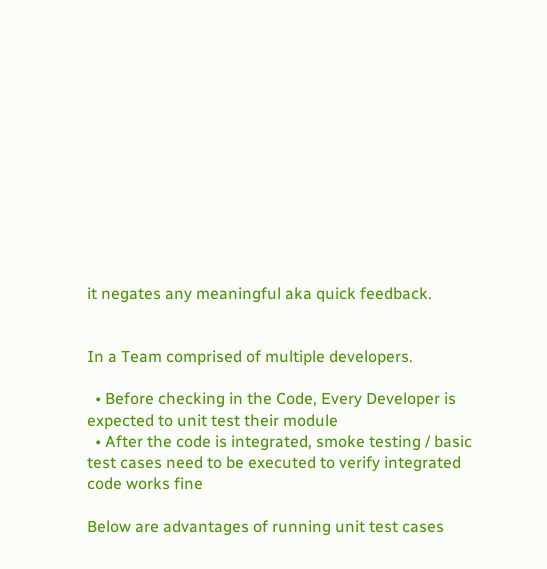it negates any meaningful aka quick feedback.


In a Team comprised of multiple developers.

  • Before checking in the Code, Every Developer is expected to unit test their module
  • After the code is integrated, smoke testing / basic test cases need to be executed to verify integrated code works fine

Below are advantages of running unit test cases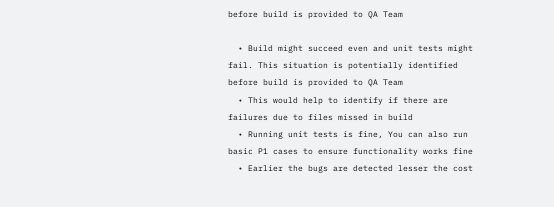before build is provided to QA Team

  • Build might succeed even and unit tests might fail. This situation is potentially identified before build is provided to QA Team
  • This would help to identify if there are failures due to files missed in build
  • Running unit tests is fine, You can also run basic P1 cases to ensure functionality works fine
  • Earlier the bugs are detected lesser the cost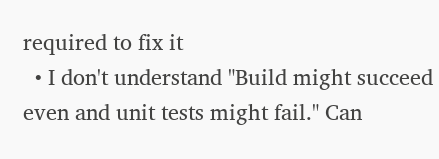required to fix it
  • I don't understand "Build might succeed even and unit tests might fail." Can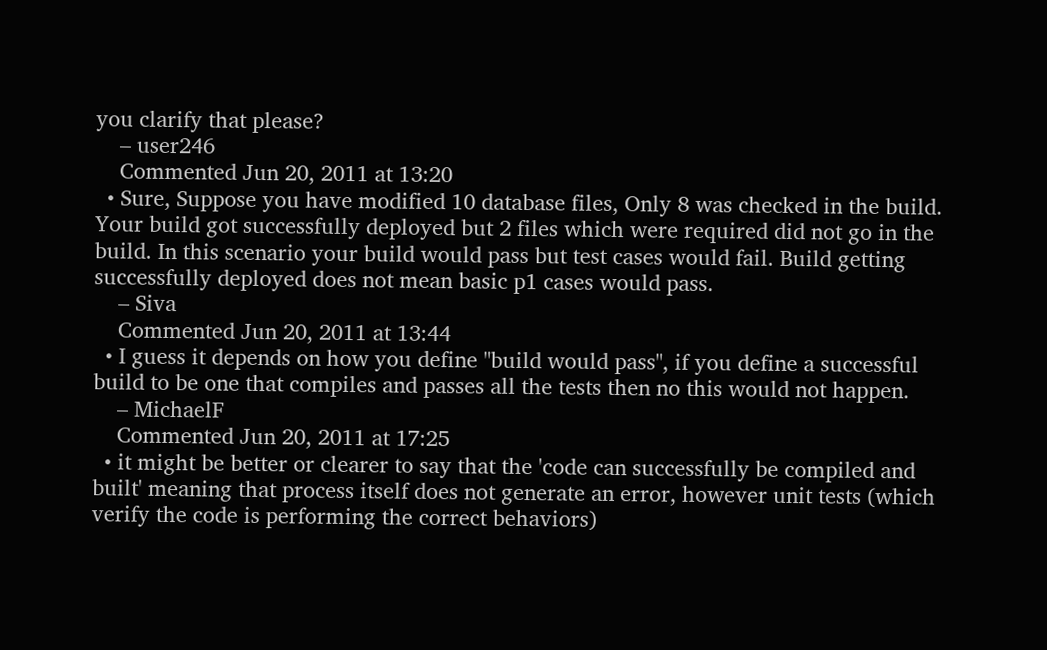you clarify that please?
    – user246
    Commented Jun 20, 2011 at 13:20
  • Sure, Suppose you have modified 10 database files, Only 8 was checked in the build. Your build got successfully deployed but 2 files which were required did not go in the build. In this scenario your build would pass but test cases would fail. Build getting successfully deployed does not mean basic p1 cases would pass.
    – Siva
    Commented Jun 20, 2011 at 13:44
  • I guess it depends on how you define "build would pass", if you define a successful build to be one that compiles and passes all the tests then no this would not happen.
    – MichaelF
    Commented Jun 20, 2011 at 17:25
  • it might be better or clearer to say that the 'code can successfully be compiled and built' meaning that process itself does not generate an error, however unit tests (which verify the code is performing the correct behaviors)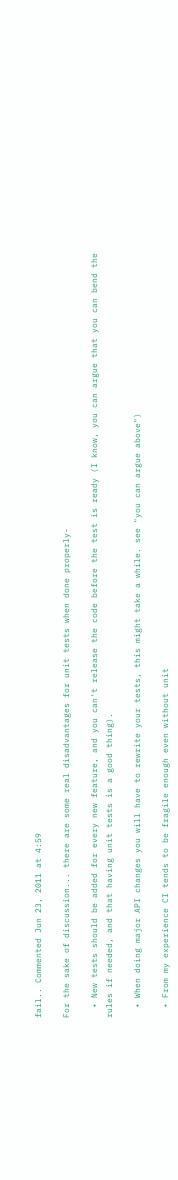fail.. Commented Jun 23, 2011 at 4:59

For the sake of discussion... there are some real disadvantages for unit tests when done properly-

  • New tests should be added for every new feature, and you can't release the code before the test is ready (I know, you can argue that you can bend the rules if needed, and that having unit tests is a good thing).

  • When doing major API changes you will have to rewrite your tests, this might take a while. see "you can argue above")

  • From my experience CI tends to be fragile enough even without unit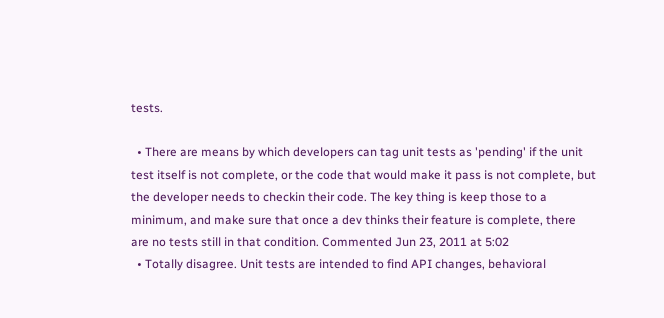tests.

  • There are means by which developers can tag unit tests as 'pending' if the unit test itself is not complete, or the code that would make it pass is not complete, but the developer needs to checkin their code. The key thing is keep those to a minimum, and make sure that once a dev thinks their feature is complete, there are no tests still in that condition. Commented Jun 23, 2011 at 5:02
  • Totally disagree. Unit tests are intended to find API changes, behavioral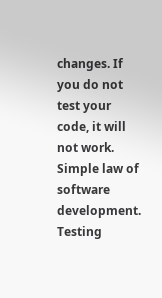changes. If you do not test your code, it will not work. Simple law of software development. Testing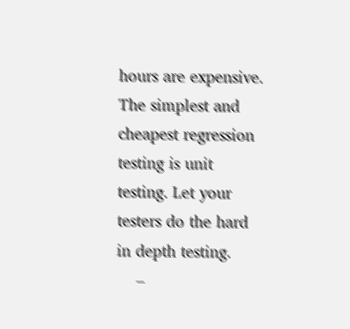hours are expensive. The simplest and cheapest regression testing is unit testing. Let your testers do the hard in depth testing.
    –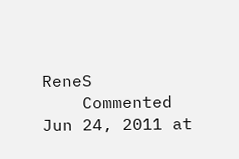ReneS
    Commented Jun 24, 2011 at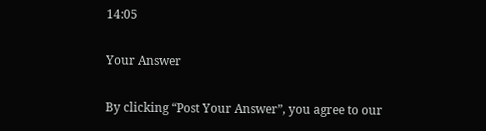14:05

Your Answer

By clicking “Post Your Answer”, you agree to our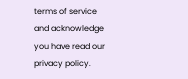terms of service and acknowledge you have read our privacy policy.